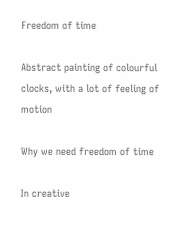Freedom of time

Abstract painting of colourful clocks, with a lot of feeling of motion

Why we need freedom of time

In creative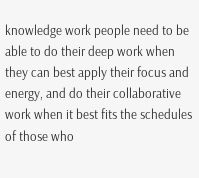knowledge work people need to be able to do their deep work when they can best apply their focus and energy, and do their collaborative work when it best fits the schedules of those who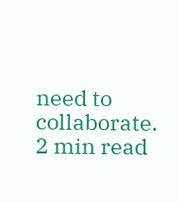need to collaborate.
2 min read